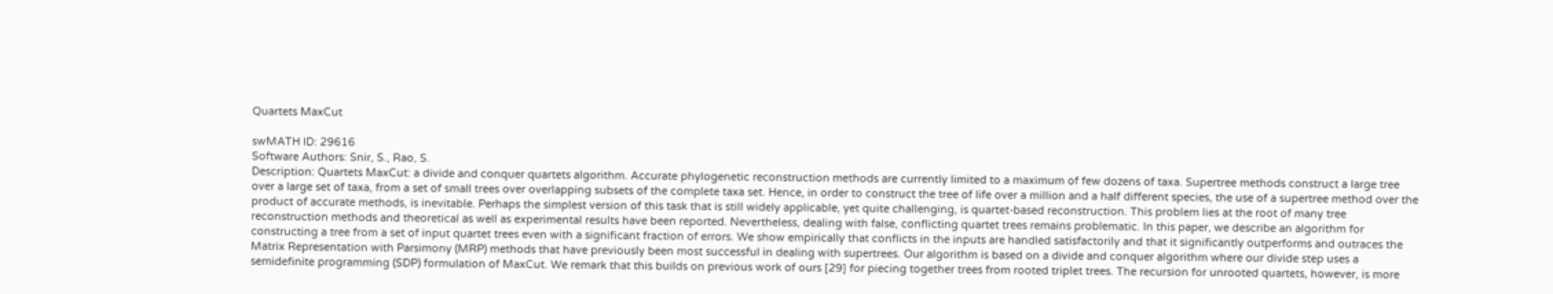Quartets MaxCut

swMATH ID: 29616
Software Authors: Snir, S., Rao, S.
Description: Quartets MaxCut: a divide and conquer quartets algorithm. Accurate phylogenetic reconstruction methods are currently limited to a maximum of few dozens of taxa. Supertree methods construct a large tree over a large set of taxa, from a set of small trees over overlapping subsets of the complete taxa set. Hence, in order to construct the tree of life over a million and a half different species, the use of a supertree method over the product of accurate methods, is inevitable. Perhaps the simplest version of this task that is still widely applicable, yet quite challenging, is quartet-based reconstruction. This problem lies at the root of many tree reconstruction methods and theoretical as well as experimental results have been reported. Nevertheless, dealing with false, conflicting quartet trees remains problematic. In this paper, we describe an algorithm for constructing a tree from a set of input quartet trees even with a significant fraction of errors. We show empirically that conflicts in the inputs are handled satisfactorily and that it significantly outperforms and outraces the Matrix Representation with Parsimony (MRP) methods that have previously been most successful in dealing with supertrees. Our algorithm is based on a divide and conquer algorithm where our divide step uses a semidefinite programming (SDP) formulation of MaxCut. We remark that this builds on previous work of ours [29] for piecing together trees from rooted triplet trees. The recursion for unrooted quartets, however, is more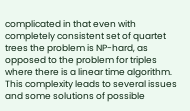complicated in that even with completely consistent set of quartet trees the problem is NP-hard, as opposed to the problem for triples where there is a linear time algorithm. This complexity leads to several issues and some solutions of possible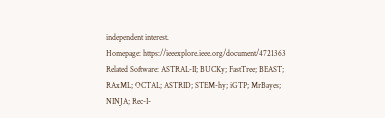independent interest.
Homepage: https://ieeexplore.ieee.org/document/4721363
Related Software: ASTRAL-II; BUCKy; FastTree; BEAST; RAxML; OCTAL; ASTRID; STEM-hy; iGTP; MrBayes; NINJA; Rec-I-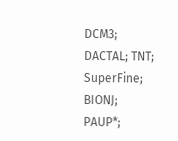DCM3; DACTAL; TNT; SuperFine; BIONJ; PAUP*;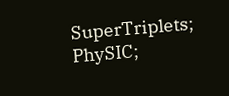SuperTriplets; PhySIC;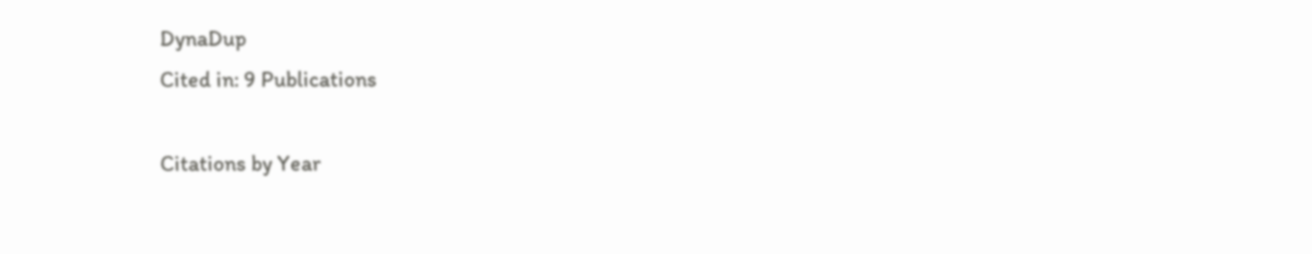DynaDup
Cited in: 9 Publications

Citations by Year